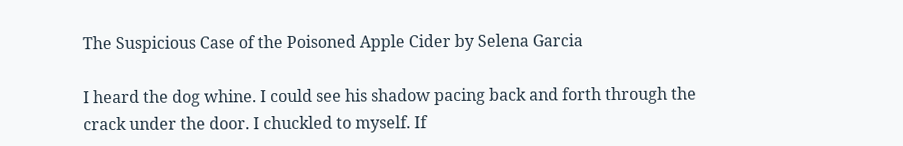The Suspicious Case of the Poisoned Apple Cider by Selena Garcia

I heard the dog whine. I could see his shadow pacing back and forth through the crack under the door. I chuckled to myself. If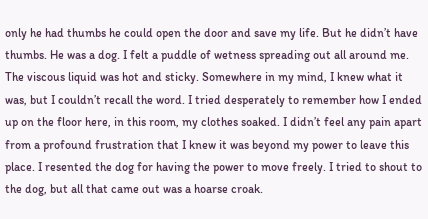only he had thumbs he could open the door and save my life. But he didn’t have thumbs. He was a dog. I felt a puddle of wetness spreading out all around me. The viscous liquid was hot and sticky. Somewhere in my mind, I knew what it was, but I couldn’t recall the word. I tried desperately to remember how I ended up on the floor here, in this room, my clothes soaked. I didn’t feel any pain apart from a profound frustration that I knew it was beyond my power to leave this place. I resented the dog for having the power to move freely. I tried to shout to the dog, but all that came out was a hoarse croak.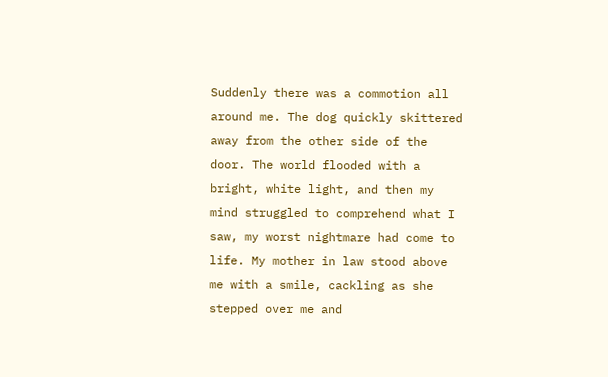Suddenly there was a commotion all around me. The dog quickly skittered away from the other side of the door. The world flooded with a bright, white light, and then my mind struggled to comprehend what I saw, my worst nightmare had come to life. My mother in law stood above me with a smile, cackling as she stepped over me and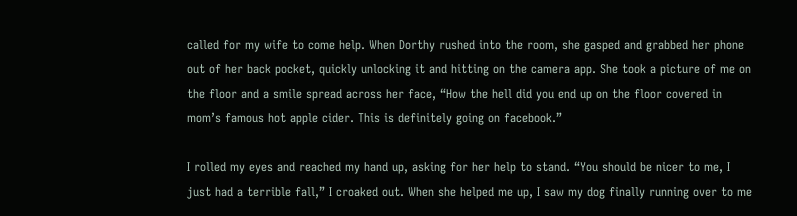called for my wife to come help. When Dorthy rushed into the room, she gasped and grabbed her phone out of her back pocket, quickly unlocking it and hitting on the camera app. She took a picture of me on the floor and a smile spread across her face, “How the hell did you end up on the floor covered in mom’s famous hot apple cider. This is definitely going on facebook.”

I rolled my eyes and reached my hand up, asking for her help to stand. “You should be nicer to me, I just had a terrible fall,” I croaked out. When she helped me up, I saw my dog finally running over to me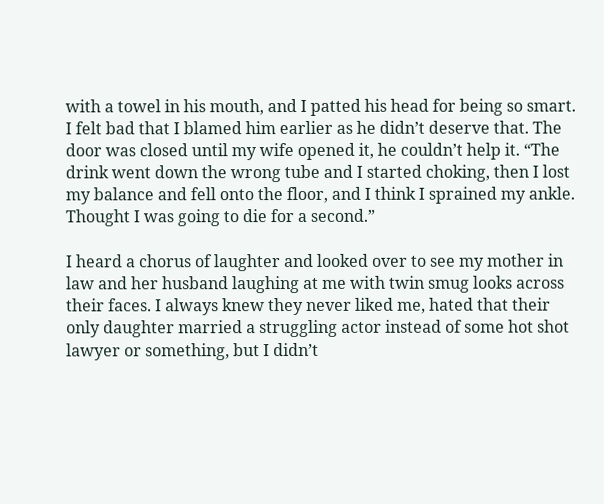with a towel in his mouth, and I patted his head for being so smart. I felt bad that I blamed him earlier as he didn’t deserve that. The door was closed until my wife opened it, he couldn’t help it. “The drink went down the wrong tube and I started choking, then I lost my balance and fell onto the floor, and I think I sprained my ankle. Thought I was going to die for a second.”

I heard a chorus of laughter and looked over to see my mother in law and her husband laughing at me with twin smug looks across their faces. I always knew they never liked me, hated that their only daughter married a struggling actor instead of some hot shot lawyer or something, but I didn’t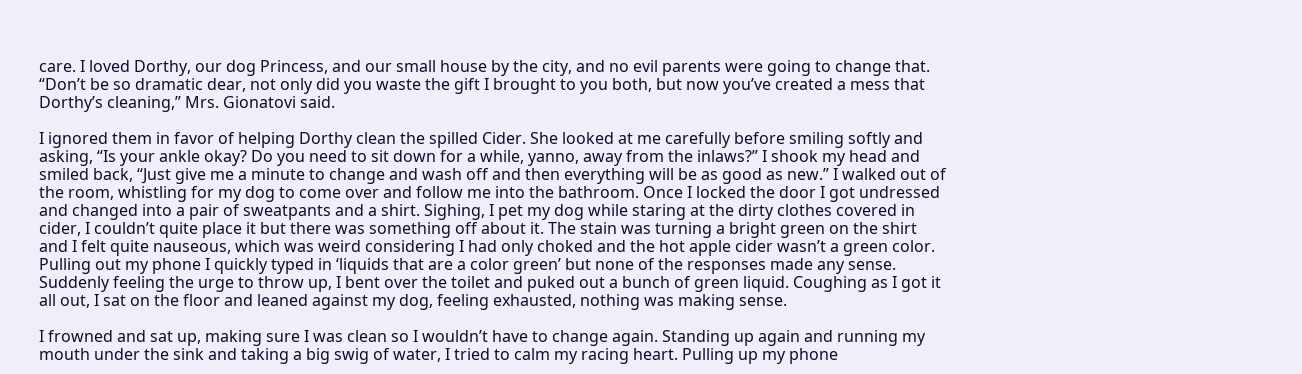care. I loved Dorthy, our dog Princess, and our small house by the city, and no evil parents were going to change that. “Don’t be so dramatic dear, not only did you waste the gift I brought to you both, but now you’ve created a mess that Dorthy’s cleaning,” Mrs. Gionatovi said.

I ignored them in favor of helping Dorthy clean the spilled Cider. She looked at me carefully before smiling softly and asking, “Is your ankle okay? Do you need to sit down for a while, yanno, away from the inlaws?” I shook my head and smiled back, “Just give me a minute to change and wash off and then everything will be as good as new.” I walked out of the room, whistling for my dog to come over and follow me into the bathroom. Once I locked the door I got undressed and changed into a pair of sweatpants and a shirt. Sighing, I pet my dog while staring at the dirty clothes covered in cider, I couldn’t quite place it but there was something off about it. The stain was turning a bright green on the shirt and I felt quite nauseous, which was weird considering I had only choked and the hot apple cider wasn’t a green color. Pulling out my phone I quickly typed in ‘liquids that are a color green’ but none of the responses made any sense. Suddenly feeling the urge to throw up, I bent over the toilet and puked out a bunch of green liquid. Coughing as I got it all out, I sat on the floor and leaned against my dog, feeling exhausted, nothing was making sense.

I frowned and sat up, making sure I was clean so I wouldn’t have to change again. Standing up again and running my mouth under the sink and taking a big swig of water, I tried to calm my racing heart. Pulling up my phone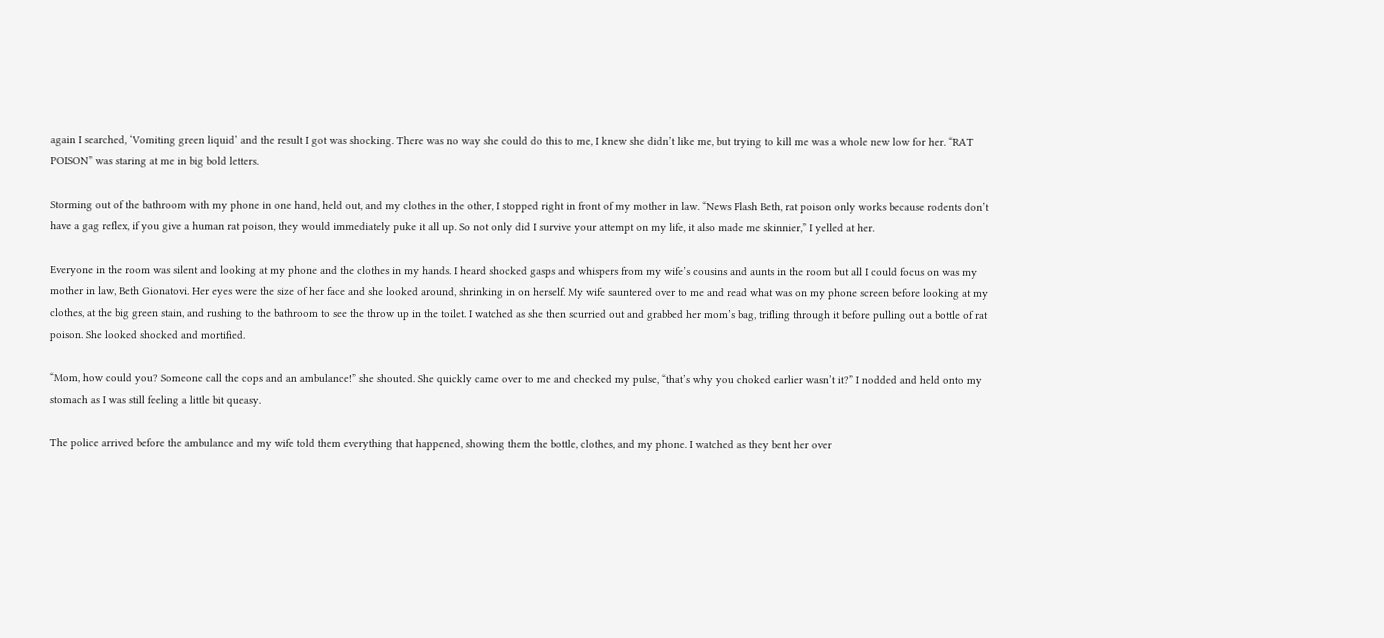again I searched, ‘Vomiting green liquid’ and the result I got was shocking. There was no way she could do this to me, I knew she didn’t like me, but trying to kill me was a whole new low for her. “RAT POISON” was staring at me in big bold letters.

Storming out of the bathroom with my phone in one hand, held out, and my clothes in the other, I stopped right in front of my mother in law. “News Flash Beth, rat poison only works because rodents don’t have a gag reflex, if you give a human rat poison, they would immediately puke it all up. So not only did I survive your attempt on my life, it also made me skinnier,” I yelled at her.

Everyone in the room was silent and looking at my phone and the clothes in my hands. I heard shocked gasps and whispers from my wife’s cousins and aunts in the room but all I could focus on was my mother in law, Beth Gionatovi. Her eyes were the size of her face and she looked around, shrinking in on herself. My wife sauntered over to me and read what was on my phone screen before looking at my clothes, at the big green stain, and rushing to the bathroom to see the throw up in the toilet. I watched as she then scurried out and grabbed her mom’s bag, trifling through it before pulling out a bottle of rat poison. She looked shocked and mortified.

“Mom, how could you? Someone call the cops and an ambulance!” she shouted. She quickly came over to me and checked my pulse, “that’s why you choked earlier wasn’t it?” I nodded and held onto my stomach as I was still feeling a little bit queasy.

The police arrived before the ambulance and my wife told them everything that happened, showing them the bottle, clothes, and my phone. I watched as they bent her over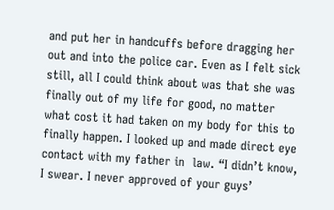and put her in handcuffs before dragging her out and into the police car. Even as I felt sick still, all I could think about was that she was finally out of my life for good, no matter what cost it had taken on my body for this to finally happen. I looked up and made direct eye contact with my father in  law. “I didn’t know, I swear. I never approved of your guys’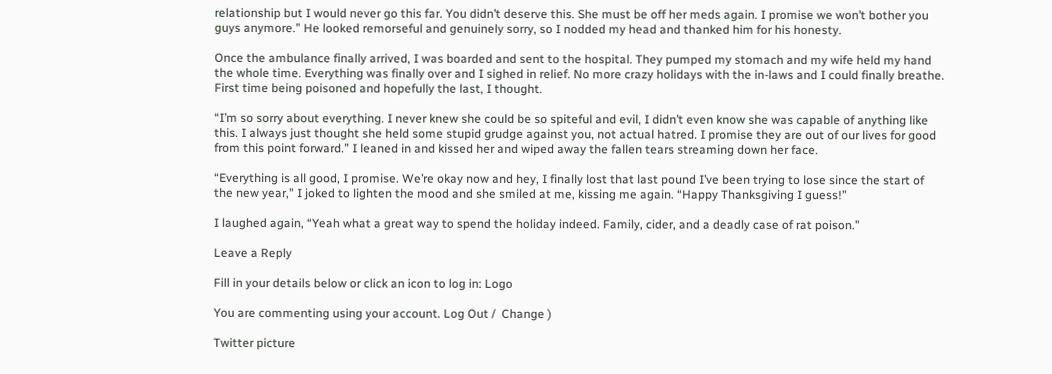relationship but I would never go this far. You didn’t deserve this. She must be off her meds again. I promise we won’t bother you guys anymore.” He looked remorseful and genuinely sorry, so I nodded my head and thanked him for his honesty.

Once the ambulance finally arrived, I was boarded and sent to the hospital. They pumped my stomach and my wife held my hand the whole time. Everything was finally over and I sighed in relief. No more crazy holidays with the in-laws and I could finally breathe. First time being poisoned and hopefully the last, I thought.

“I’m so sorry about everything. I never knew she could be so spiteful and evil, I didn’t even know she was capable of anything like this. I always just thought she held some stupid grudge against you, not actual hatred. I promise they are out of our lives for good from this point forward.” I leaned in and kissed her and wiped away the fallen tears streaming down her face.

“Everything is all good, I promise. We’re okay now and hey, I finally lost that last pound I’ve been trying to lose since the start of the new year,” I joked to lighten the mood and she smiled at me, kissing me again. “Happy Thanksgiving I guess!”

I laughed again, “Yeah what a great way to spend the holiday indeed. Family, cider, and a deadly case of rat poison.”

Leave a Reply

Fill in your details below or click an icon to log in: Logo

You are commenting using your account. Log Out /  Change )

Twitter picture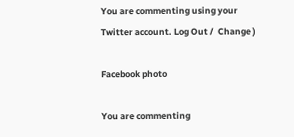You are commenting using your Twitter account. Log Out /  Change )

Facebook photo

You are commenting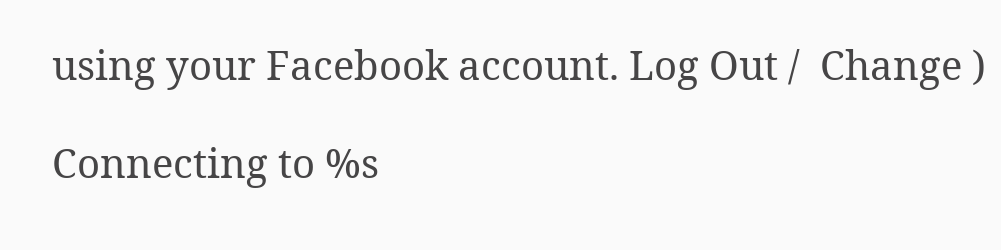using your Facebook account. Log Out /  Change )

Connecting to %s